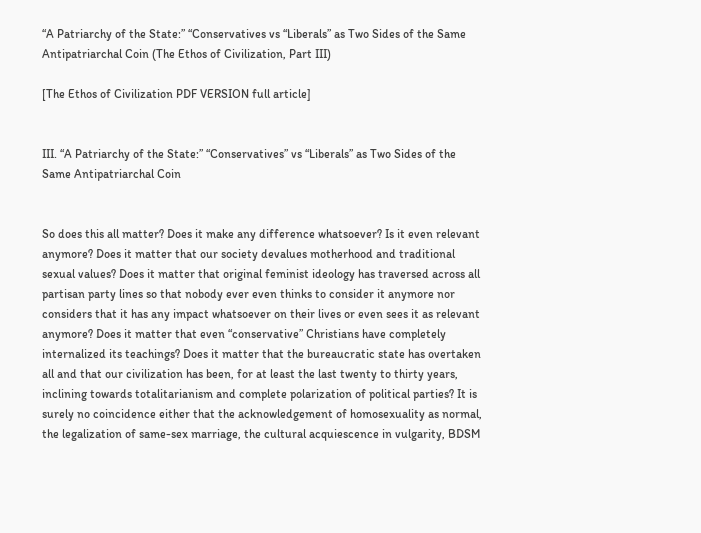“A Patriarchy of the State:” “Conservatives vs “Liberals” as Two Sides of the Same Antipatriarchal Coin (The Ethos of Civilization, Part III)

[The Ethos of Civilization PDF VERSION full article]


III. “A Patriarchy of the State:” “Conservatives” vs “Liberals” as Two Sides of the Same Antipatriarchal Coin


So does this all matter? Does it make any difference whatsoever? Is it even relevant anymore? Does it matter that our society devalues motherhood and traditional sexual values? Does it matter that original feminist ideology has traversed across all partisan party lines so that nobody ever even thinks to consider it anymore nor considers that it has any impact whatsoever on their lives or even sees it as relevant anymore? Does it matter that even “conservative” Christians have completely internalized its teachings? Does it matter that the bureaucratic state has overtaken all and that our civilization has been, for at least the last twenty to thirty years, inclining towards totalitarianism and complete polarization of political parties? It is surely no coincidence either that the acknowledgement of homosexuality as normal, the legalization of same-sex marriage, the cultural acquiescence in vulgarity, BDSM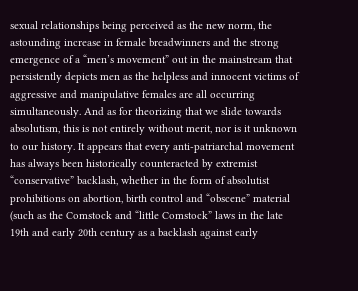sexual relationships being perceived as the new norm, the astounding increase in female breadwinners and the strong emergence of a “men’s movement” out in the mainstream that persistently depicts men as the helpless and innocent victims of aggressive and manipulative females are all occurring simultaneously. And as for theorizing that we slide towards absolutism, this is not entirely without merit, nor is it unknown to our history. It appears that every anti-patriarchal movement has always been historically counteracted by extremist “conservative” backlash, whether in the form of absolutist prohibitions on abortion, birth control and “obscene” material (such as the Comstock and “little Comstock” laws in the late 19th and early 20th century as a backlash against early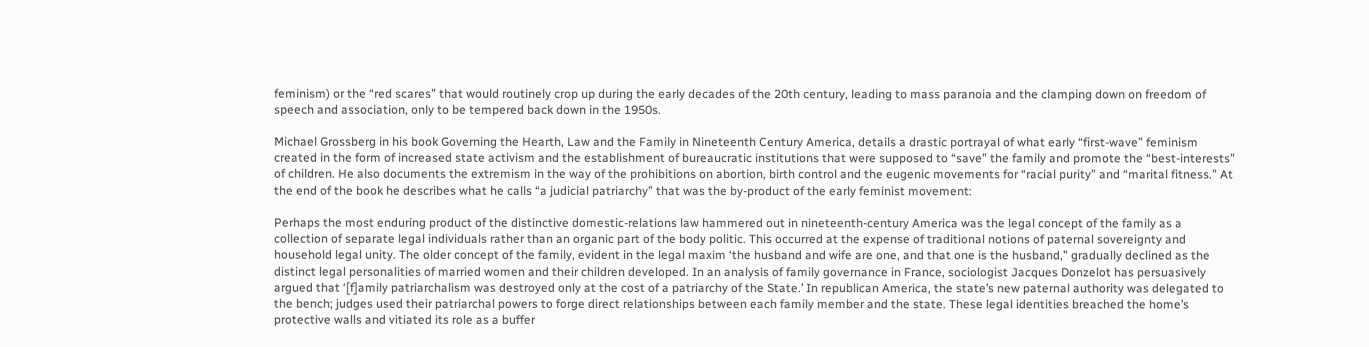feminism) or the “red scares” that would routinely crop up during the early decades of the 20th century, leading to mass paranoia and the clamping down on freedom of speech and association, only to be tempered back down in the 1950s.

Michael Grossberg in his book Governing the Hearth, Law and the Family in Nineteenth Century America, details a drastic portrayal of what early “first-wave” feminism created in the form of increased state activism and the establishment of bureaucratic institutions that were supposed to “save” the family and promote the “best-interests” of children. He also documents the extremism in the way of the prohibitions on abortion, birth control and the eugenic movements for “racial purity” and “marital fitness.” At the end of the book he describes what he calls “a judicial patriarchy” that was the by-product of the early feminist movement:

Perhaps the most enduring product of the distinctive domestic-relations law hammered out in nineteenth-century America was the legal concept of the family as a collection of separate legal individuals rather than an organic part of the body politic. This occurred at the expense of traditional notions of paternal sovereignty and household legal unity. The older concept of the family, evident in the legal maxim ‘the husband and wife are one, and that one is the husband,” gradually declined as the distinct legal personalities of married women and their children developed. In an analysis of family governance in France, sociologist Jacques Donzelot has persuasively argued that ‘[f]amily patriarchalism was destroyed only at the cost of a patriarchy of the State.’ In republican America, the state’s new paternal authority was delegated to the bench; judges used their patriarchal powers to forge direct relationships between each family member and the state. These legal identities breached the home’s protective walls and vitiated its role as a buffer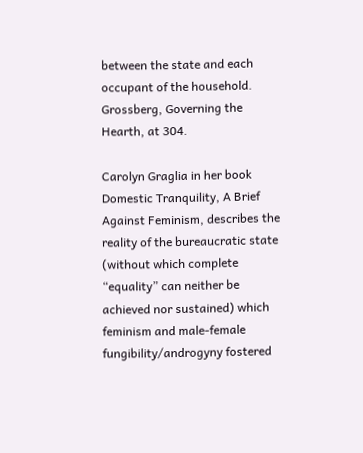between the state and each occupant of the household. Grossberg, Governing the Hearth, at 304.

Carolyn Graglia in her book Domestic Tranquility, A Brief Against Feminism, describes the reality of the bureaucratic state (without which complete “equality” can neither be achieved nor sustained) which feminism and male-female fungibility/androgyny fostered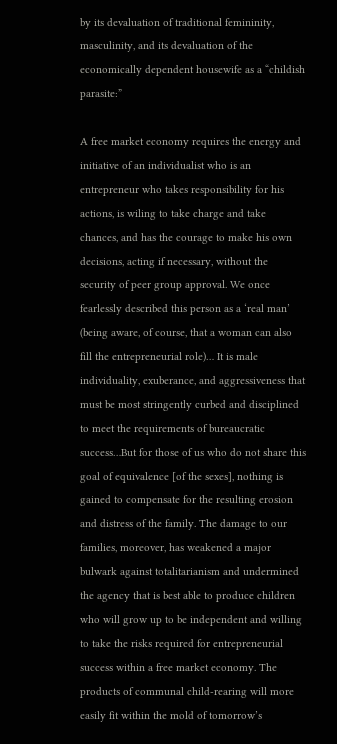by its devaluation of traditional femininity, masculinity, and its devaluation of the economically dependent housewife as a “childish parasite:”

A free market economy requires the energy and initiative of an individualist who is an entrepreneur who takes responsibility for his actions, is wiling to take charge and take chances, and has the courage to make his own decisions, acting if necessary, without the security of peer group approval. We once fearlessly described this person as a ‘real man’ (being aware, of course, that a woman can also fill the entrepreneurial role)… It is male individuality, exuberance, and aggressiveness that must be most stringently curbed and disciplined to meet the requirements of bureaucratic success…But for those of us who do not share this goal of equivalence [of the sexes], nothing is gained to compensate for the resulting erosion and distress of the family. The damage to our families, moreover, has weakened a major bulwark against totalitarianism and undermined the agency that is best able to produce children who will grow up to be independent and willing to take the risks required for entrepreneurial success within a free market economy. The products of communal child-rearing will more easily fit within the mold of tomorrow’s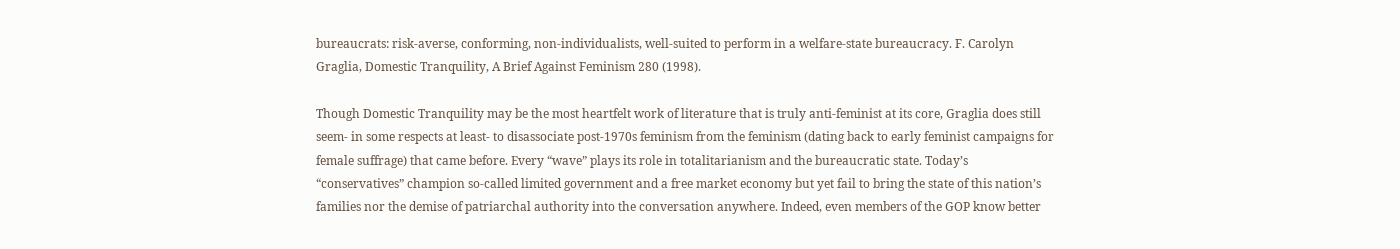bureaucrats: risk-averse, conforming, non-individualists, well-suited to perform in a welfare-state bureaucracy. F. Carolyn Graglia, Domestic Tranquility, A Brief Against Feminism 280 (1998).

Though Domestic Tranquility may be the most heartfelt work of literature that is truly anti-feminist at its core, Graglia does still seem- in some respects at least- to disassociate post-1970s feminism from the feminism (dating back to early feminist campaigns for female suffrage) that came before. Every “wave” plays its role in totalitarianism and the bureaucratic state. Today’s “conservatives” champion so-called limited government and a free market economy but yet fail to bring the state of this nation’s families nor the demise of patriarchal authority into the conversation anywhere. Indeed, even members of the GOP know better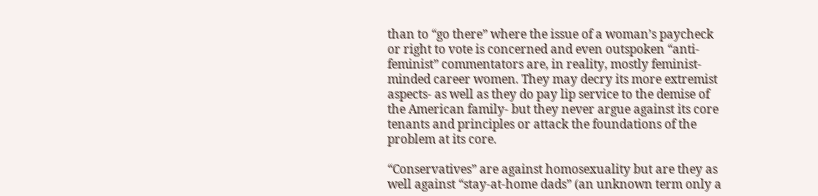than to “go there” where the issue of a woman’s paycheck or right to vote is concerned and even outspoken “anti-feminist” commentators are, in reality, mostly feminist-minded career women. They may decry its more extremist aspects- as well as they do pay lip service to the demise of the American family- but they never argue against its core tenants and principles or attack the foundations of the problem at its core.

“Conservatives” are against homosexuality but are they as well against “stay-at-home dads” (an unknown term only a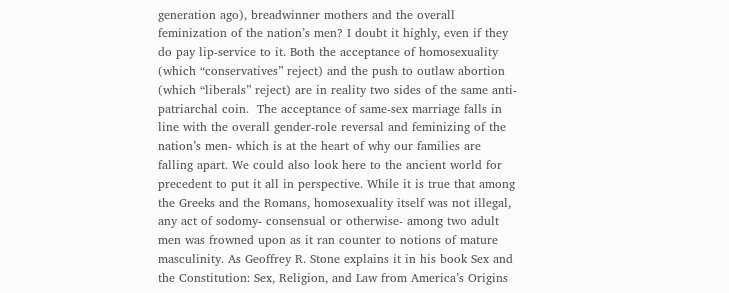generation ago), breadwinner mothers and the overall feminization of the nation’s men? I doubt it highly, even if they do pay lip-service to it. Both the acceptance of homosexuality (which “conservatives” reject) and the push to outlaw abortion (which “liberals” reject) are in reality two sides of the same anti-patriarchal coin.  The acceptance of same-sex marriage falls in line with the overall gender-role reversal and feminizing of the nation’s men- which is at the heart of why our families are falling apart. We could also look here to the ancient world for precedent to put it all in perspective. While it is true that among the Greeks and the Romans, homosexuality itself was not illegal, any act of sodomy- consensual or otherwise- among two adult men was frowned upon as it ran counter to notions of mature masculinity. As Geoffrey R. Stone explains it in his book Sex and the Constitution: Sex, Religion, and Law from America’s Origins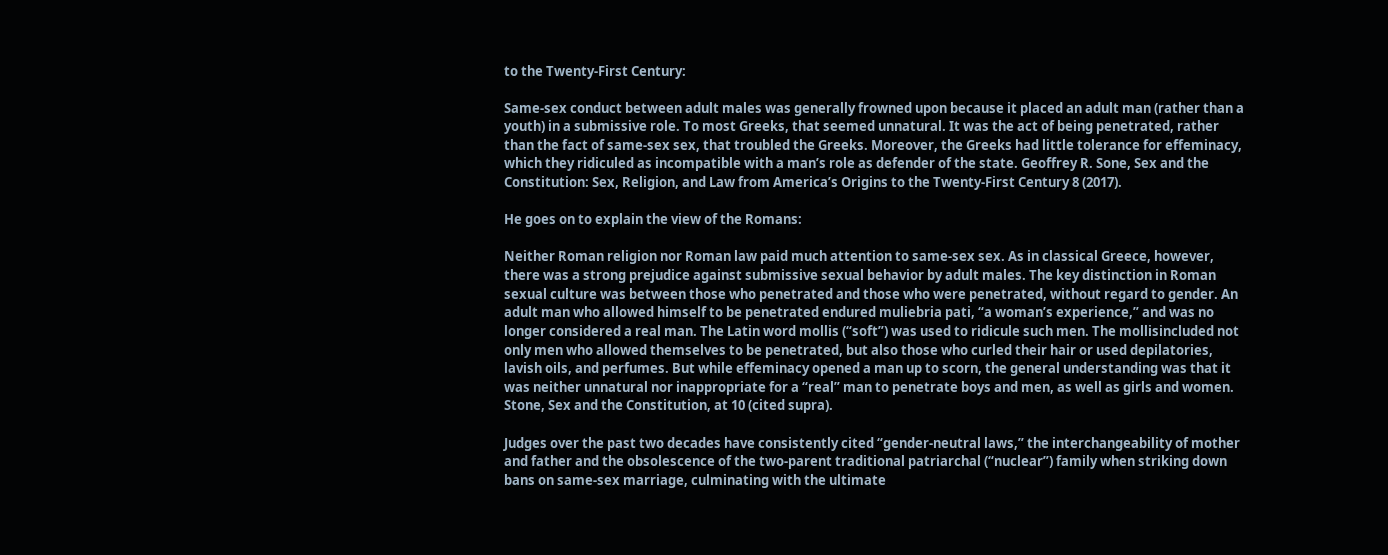to the Twenty-First Century:

Same-sex conduct between adult males was generally frowned upon because it placed an adult man (rather than a youth) in a submissive role. To most Greeks, that seemed unnatural. It was the act of being penetrated, rather than the fact of same-sex sex, that troubled the Greeks. Moreover, the Greeks had little tolerance for effeminacy, which they ridiculed as incompatible with a man’s role as defender of the state. Geoffrey R. Sone, Sex and the Constitution: Sex, Religion, and Law from America’s Origins to the Twenty-First Century 8 (2017).

He goes on to explain the view of the Romans:

Neither Roman religion nor Roman law paid much attention to same-sex sex. As in classical Greece, however, there was a strong prejudice against submissive sexual behavior by adult males. The key distinction in Roman sexual culture was between those who penetrated and those who were penetrated, without regard to gender. An adult man who allowed himself to be penetrated endured muliebria pati, “a woman’s experience,” and was no longer considered a real man. The Latin word mollis (“soft”) was used to ridicule such men. The mollisincluded not only men who allowed themselves to be penetrated, but also those who curled their hair or used depilatories, lavish oils, and perfumes. But while effeminacy opened a man up to scorn, the general understanding was that it was neither unnatural nor inappropriate for a “real” man to penetrate boys and men, as well as girls and women. Stone, Sex and the Constitution, at 10 (cited supra).

Judges over the past two decades have consistently cited “gender-neutral laws,” the interchangeability of mother and father and the obsolescence of the two-parent traditional patriarchal (“nuclear”) family when striking down bans on same-sex marriage, culminating with the ultimate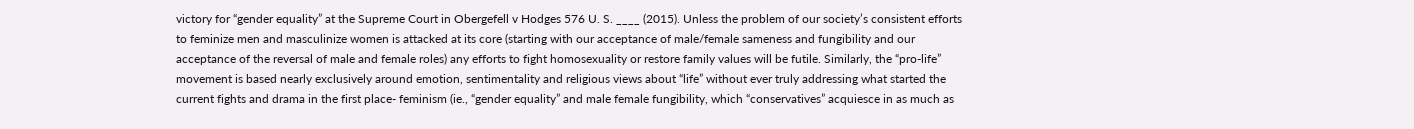victory for “gender equality” at the Supreme Court in Obergefell v Hodges 576 U. S. ____ (2015). Unless the problem of our society’s consistent efforts to feminize men and masculinize women is attacked at its core (starting with our acceptance of male/female sameness and fungibility and our acceptance of the reversal of male and female roles) any efforts to fight homosexuality or restore family values will be futile. Similarly, the “pro-life” movement is based nearly exclusively around emotion, sentimentality and religious views about “life” without ever truly addressing what started the current fights and drama in the first place- feminism (ie., “gender equality” and male female fungibility, which “conservatives” acquiesce in as much as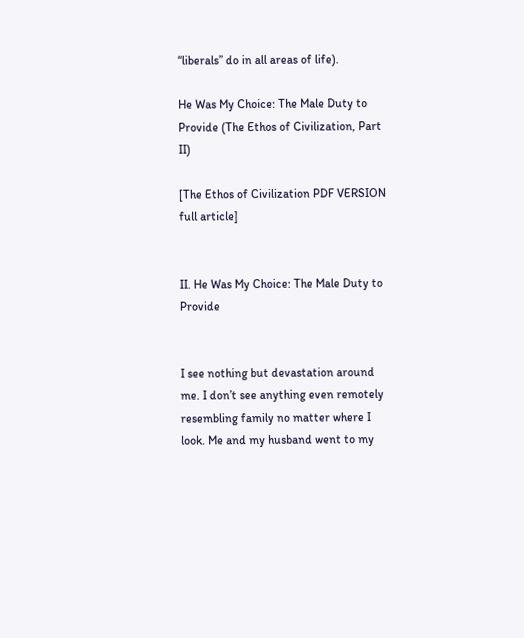“liberals” do in all areas of life).

He Was My Choice: The Male Duty to Provide (The Ethos of Civilization, Part II)

[The Ethos of Civilization PDF VERSION full article]


II. He Was My Choice: The Male Duty to Provide


I see nothing but devastation around me. I don’t see anything even remotely resembling family no matter where I look. Me and my husband went to my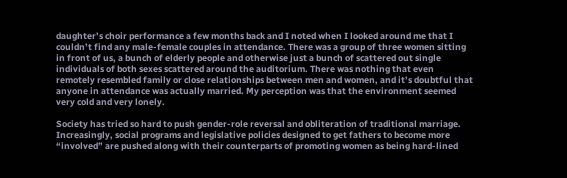daughter’s choir performance a few months back and I noted when I looked around me that I couldn’t find any male-female couples in attendance. There was a group of three women sitting in front of us, a bunch of elderly people and otherwise just a bunch of scattered out single individuals of both sexes scattered around the auditorium. There was nothing that even remotely resembled family or close relationships between men and women, and it’s doubtful that anyone in attendance was actually married. My perception was that the environment seemed very cold and very lonely.

Society has tried so hard to push gender-role reversal and obliteration of traditional marriage. Increasingly, social programs and legislative policies designed to get fathers to become more “involved” are pushed along with their counterparts of promoting women as being hard-lined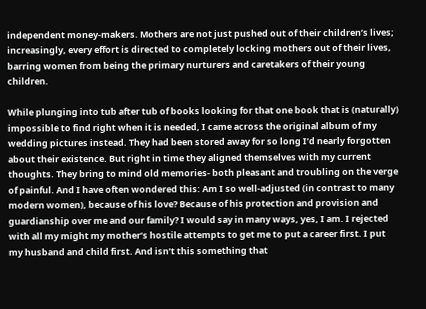independent money-makers. Mothers are not just pushed out of their children’s lives; increasingly, every effort is directed to completely locking mothers out of their lives, barring women from being the primary nurturers and caretakers of their young children.

While plunging into tub after tub of books looking for that one book that is (naturally) impossible to find right when it is needed, I came across the original album of my wedding pictures instead. They had been stored away for so long I’d nearly forgotten about their existence. But right in time they aligned themselves with my current thoughts. They bring to mind old memories- both pleasant and troubling on the verge of painful. And I have often wondered this: Am I so well-adjusted (in contrast to many modern women), because of his love? Because of his protection and provision and guardianship over me and our family? I would say in many ways, yes, I am. I rejected with all my might my mother’s hostile attempts to get me to put a career first. I put my husband and child first. And isn’t this something that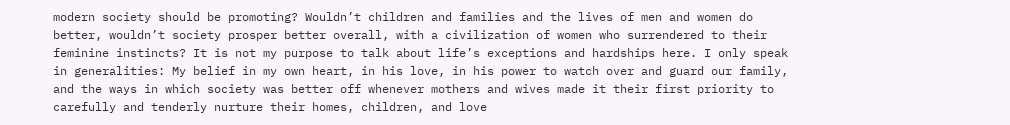modern society should be promoting? Wouldn’t children and families and the lives of men and women do better, wouldn’t society prosper better overall, with a civilization of women who surrendered to their feminine instincts? It is not my purpose to talk about life’s exceptions and hardships here. I only speak in generalities: My belief in my own heart, in his love, in his power to watch over and guard our family, and the ways in which society was better off whenever mothers and wives made it their first priority to carefully and tenderly nurture their homes, children, and love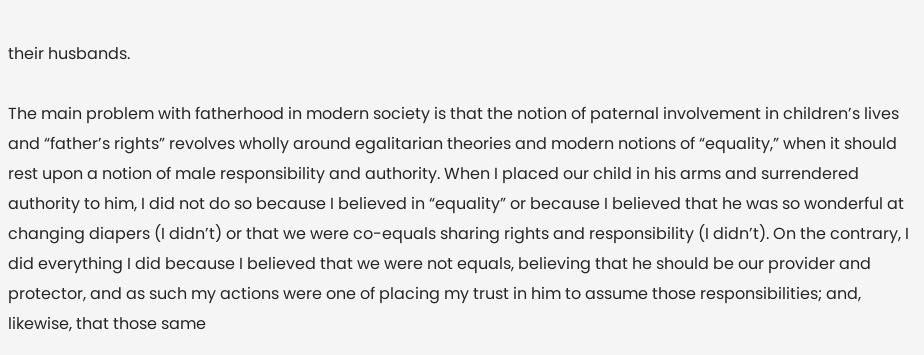their husbands.

The main problem with fatherhood in modern society is that the notion of paternal involvement in children’s lives and “father’s rights” revolves wholly around egalitarian theories and modern notions of “equality,” when it should rest upon a notion of male responsibility and authority. When I placed our child in his arms and surrendered authority to him, I did not do so because I believed in “equality” or because I believed that he was so wonderful at changing diapers (I didn’t) or that we were co-equals sharing rights and responsibility (I didn’t). On the contrary, I did everything I did because I believed that we were not equals, believing that he should be our provider and protector, and as such my actions were one of placing my trust in him to assume those responsibilities; and, likewise, that those same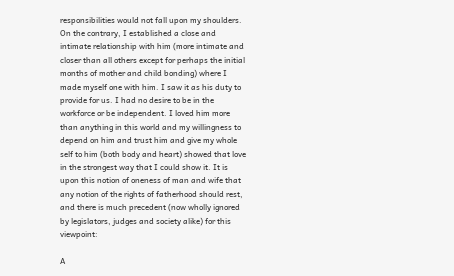responsibilities would not fall upon my shoulders. On the contrary, I established a close and intimate relationship with him (more intimate and closer than all others except for perhaps the initial months of mother and child bonding) where I made myself one with him. I saw it as his duty to provide for us. I had no desire to be in the workforce or be independent. I loved him more than anything in this world and my willingness to depend on him and trust him and give my whole self to him (both body and heart) showed that love in the strongest way that I could show it. It is upon this notion of oneness of man and wife that any notion of the rights of fatherhood should rest, and there is much precedent (now wholly ignored by legislators, judges and society alike) for this viewpoint:

A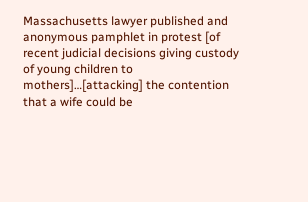Massachusetts lawyer published and anonymous pamphlet in protest [of recent judicial decisions giving custody of young children to mothers]…[attacking] the contention that a wife could be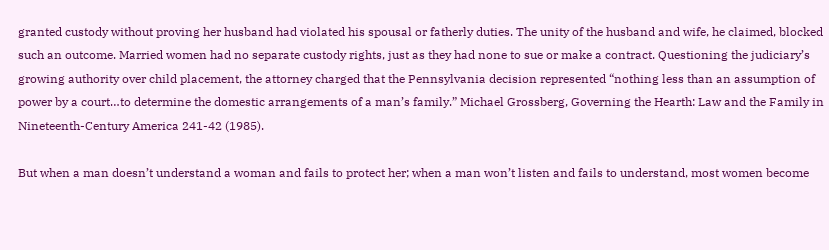granted custody without proving her husband had violated his spousal or fatherly duties. The unity of the husband and wife, he claimed, blocked such an outcome. Married women had no separate custody rights, just as they had none to sue or make a contract. Questioning the judiciary’s growing authority over child placement, the attorney charged that the Pennsylvania decision represented “nothing less than an assumption of power by a court…to determine the domestic arrangements of a man’s family.” Michael Grossberg, Governing the Hearth: Law and the Family in Nineteenth-Century America 241-42 (1985).

But when a man doesn’t understand a woman and fails to protect her; when a man won’t listen and fails to understand, most women become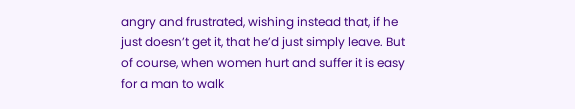angry and frustrated, wishing instead that, if he just doesn’t get it, that he’d just simply leave. But of course, when women hurt and suffer it is easy for a man to walk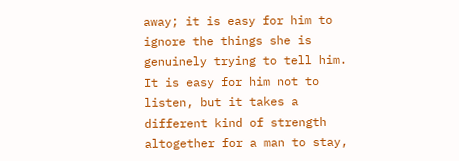away; it is easy for him to ignore the things she is genuinely trying to tell him. It is easy for him not to listen, but it takes a different kind of strength altogether for a man to stay,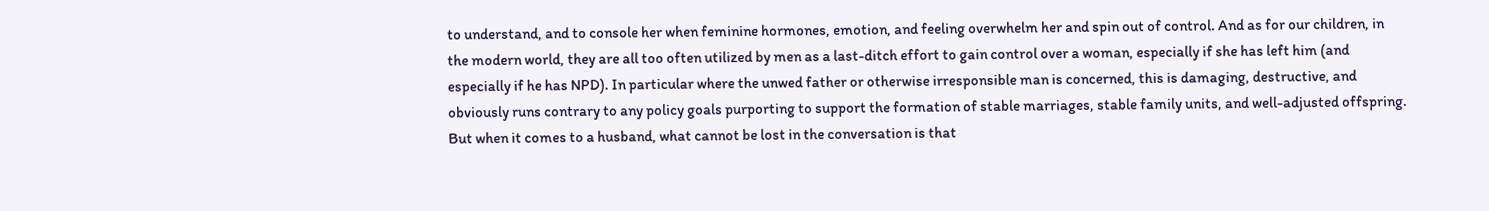to understand, and to console her when feminine hormones, emotion, and feeling overwhelm her and spin out of control. And as for our children, in the modern world, they are all too often utilized by men as a last-ditch effort to gain control over a woman, especially if she has left him (and especially if he has NPD). In particular where the unwed father or otherwise irresponsible man is concerned, this is damaging, destructive, and obviously runs contrary to any policy goals purporting to support the formation of stable marriages, stable family units, and well-adjusted offspring. But when it comes to a husband, what cannot be lost in the conversation is that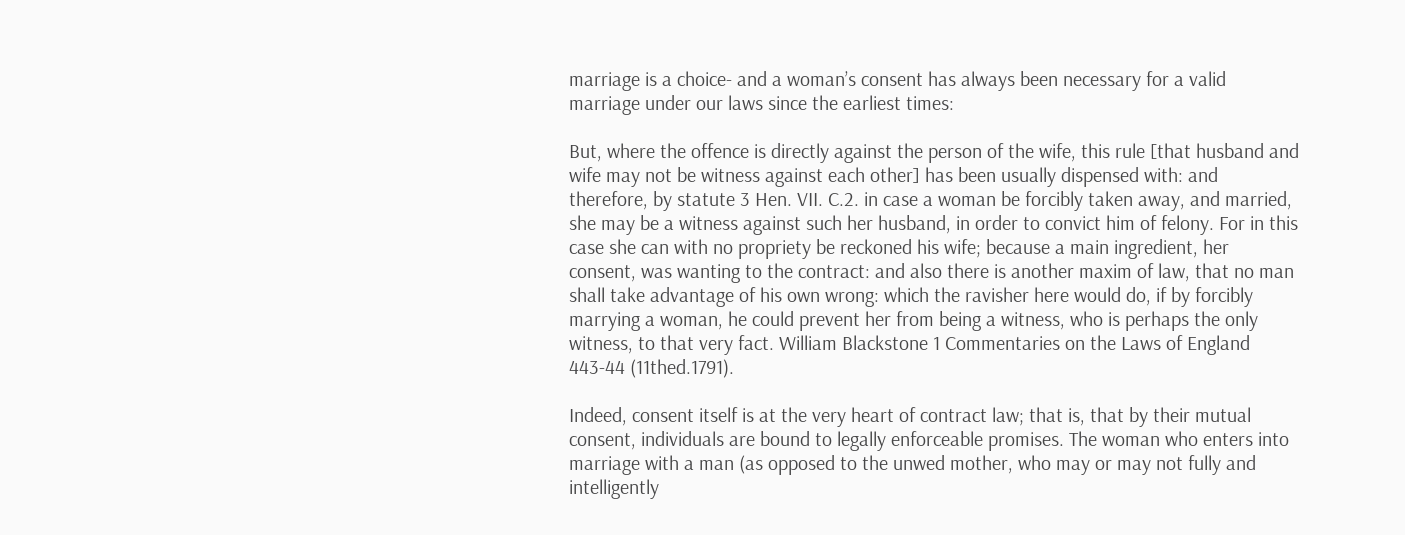marriage is a choice- and a woman’s consent has always been necessary for a valid marriage under our laws since the earliest times:

But, where the offence is directly against the person of the wife, this rule [that husband and wife may not be witness against each other] has been usually dispensed with: and therefore, by statute 3 Hen. VII. C.2. in case a woman be forcibly taken away, and married, she may be a witness against such her husband, in order to convict him of felony. For in this case she can with no propriety be reckoned his wife; because a main ingredient, her consent, was wanting to the contract: and also there is another maxim of law, that no man shall take advantage of his own wrong: which the ravisher here would do, if by forcibly marrying a woman, he could prevent her from being a witness, who is perhaps the only witness, to that very fact. William Blackstone 1 Commentaries on the Laws of England 443-44 (11thed.1791).

Indeed, consent itself is at the very heart of contract law; that is, that by their mutual consent, individuals are bound to legally enforceable promises. The woman who enters into marriage with a man (as opposed to the unwed mother, who may or may not fully and intelligently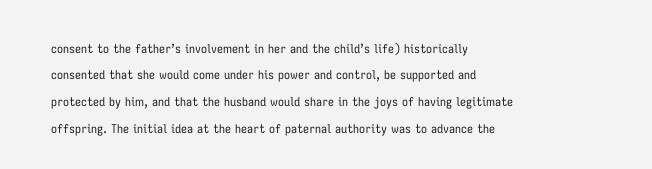consent to the father’s involvement in her and the child’s life) historically consented that she would come under his power and control, be supported and protected by him, and that the husband would share in the joys of having legitimate offspring. The initial idea at the heart of paternal authority was to advance the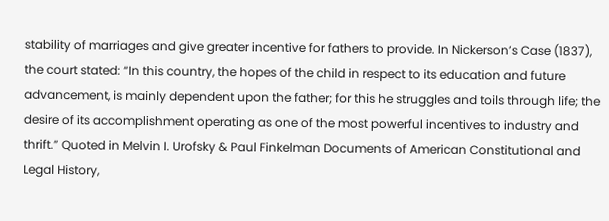stability of marriages and give greater incentive for fathers to provide. In Nickerson’s Case (1837), the court stated: “In this country, the hopes of the child in respect to its education and future advancement, is mainly dependent upon the father; for this he struggles and toils through life; the desire of its accomplishment operating as one of the most powerful incentives to industry and thrift.” Quoted in Melvin I. Urofsky & Paul Finkelman Documents of American Constitutional and Legal History,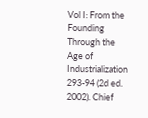Vol I: From the Founding Through the Age of Industrialization 293-94 (2d ed. 2002). Chief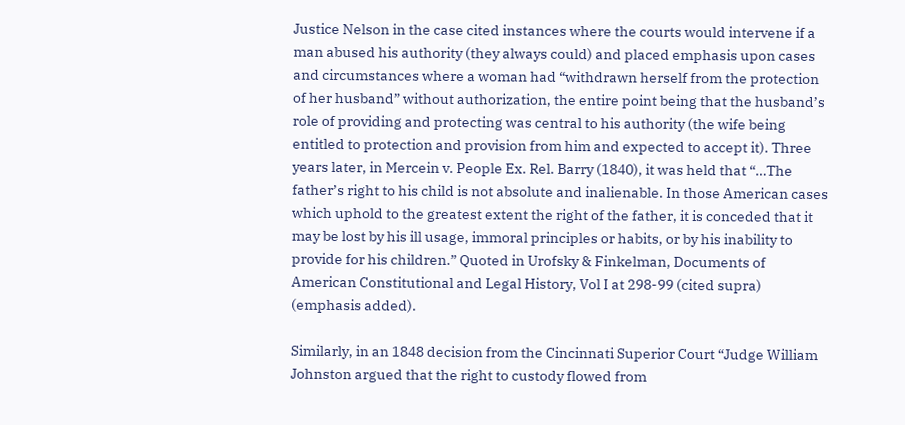Justice Nelson in the case cited instances where the courts would intervene if a man abused his authority (they always could) and placed emphasis upon cases and circumstances where a woman had “withdrawn herself from the protection of her husband” without authorization, the entire point being that the husband’s role of providing and protecting was central to his authority (the wife being entitled to protection and provision from him and expected to accept it). Three years later, in Mercein v. People Ex. Rel. Barry (1840), it was held that “…The father’s right to his child is not absolute and inalienable. In those American cases which uphold to the greatest extent the right of the father, it is conceded that it may be lost by his ill usage, immoral principles or habits, or by his inability to provide for his children.” Quoted in Urofsky & Finkelman, Documents of American Constitutional and Legal History, Vol I at 298-99 (cited supra) (emphasis added).

Similarly, in an 1848 decision from the Cincinnati Superior Court “Judge William Johnston argued that the right to custody flowed from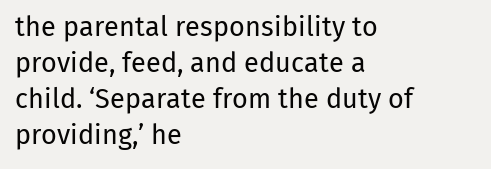the parental responsibility to provide, feed, and educate a child. ‘Separate from the duty of providing,’ he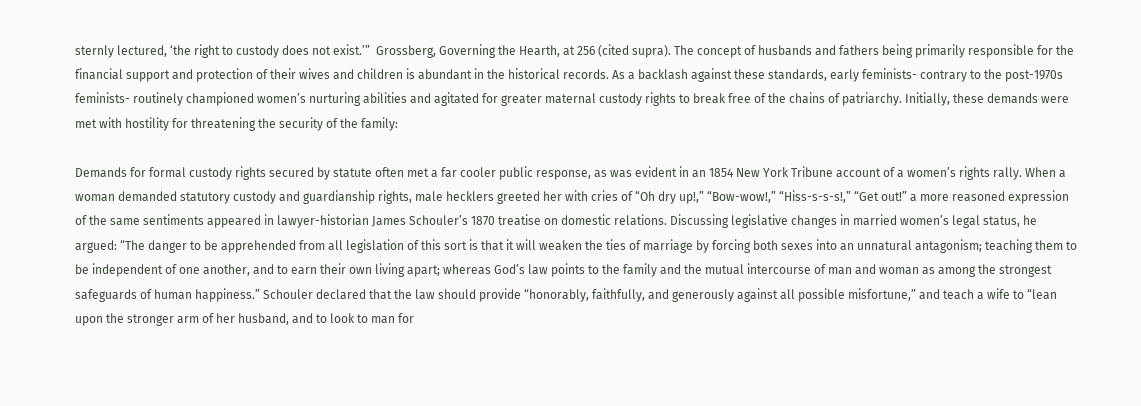sternly lectured, ‘the right to custody does not exist.’”  Grossberg, Governing the Hearth, at 256 (cited supra). The concept of husbands and fathers being primarily responsible for the financial support and protection of their wives and children is abundant in the historical records. As a backlash against these standards, early feminists- contrary to the post-1970s feminists- routinely championed women’s nurturing abilities and agitated for greater maternal custody rights to break free of the chains of patriarchy. Initially, these demands were met with hostility for threatening the security of the family:

Demands for formal custody rights secured by statute often met a far cooler public response, as was evident in an 1854 New York Tribune account of a women’s rights rally. When a woman demanded statutory custody and guardianship rights, male hecklers greeted her with cries of “Oh dry up!,” “Bow-wow!,” “Hiss-s-s-s!,” “Get out!” a more reasoned expression of the same sentiments appeared in lawyer-historian James Schouler’s 1870 treatise on domestic relations. Discussing legislative changes in married women’s legal status, he argued: “The danger to be apprehended from all legislation of this sort is that it will weaken the ties of marriage by forcing both sexes into an unnatural antagonism; teaching them to be independent of one another, and to earn their own living apart; whereas God’s law points to the family and the mutual intercourse of man and woman as among the strongest safeguards of human happiness.” Schouler declared that the law should provide “honorably, faithfully, and generously against all possible misfortune,” and teach a wife to “lean upon the stronger arm of her husband, and to look to man for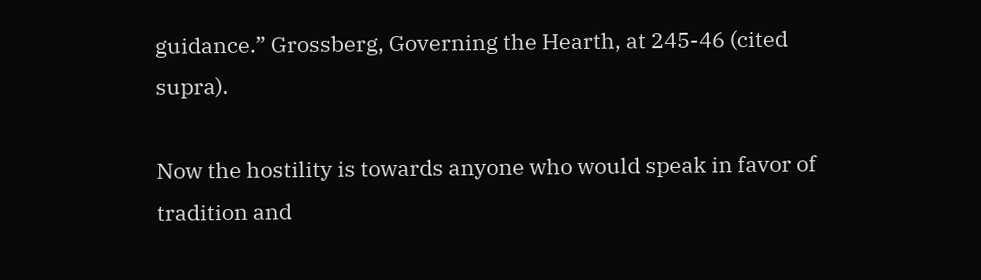guidance.” Grossberg, Governing the Hearth, at 245-46 (cited supra).

Now the hostility is towards anyone who would speak in favor of tradition and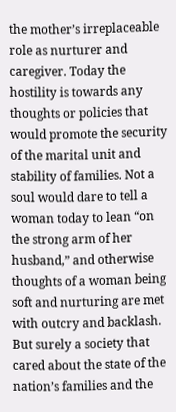the mother’s irreplaceable role as nurturer and caregiver. Today the hostility is towards any thoughts or policies that would promote the security of the marital unit and stability of families. Not a soul would dare to tell a woman today to lean “on the strong arm of her husband,” and otherwise thoughts of a woman being soft and nurturing are met with outcry and backlash. But surely a society that cared about the state of the nation’s families and the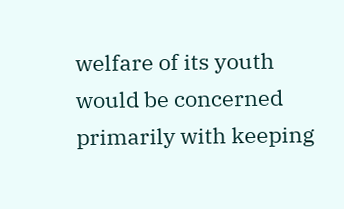welfare of its youth would be concerned primarily with keeping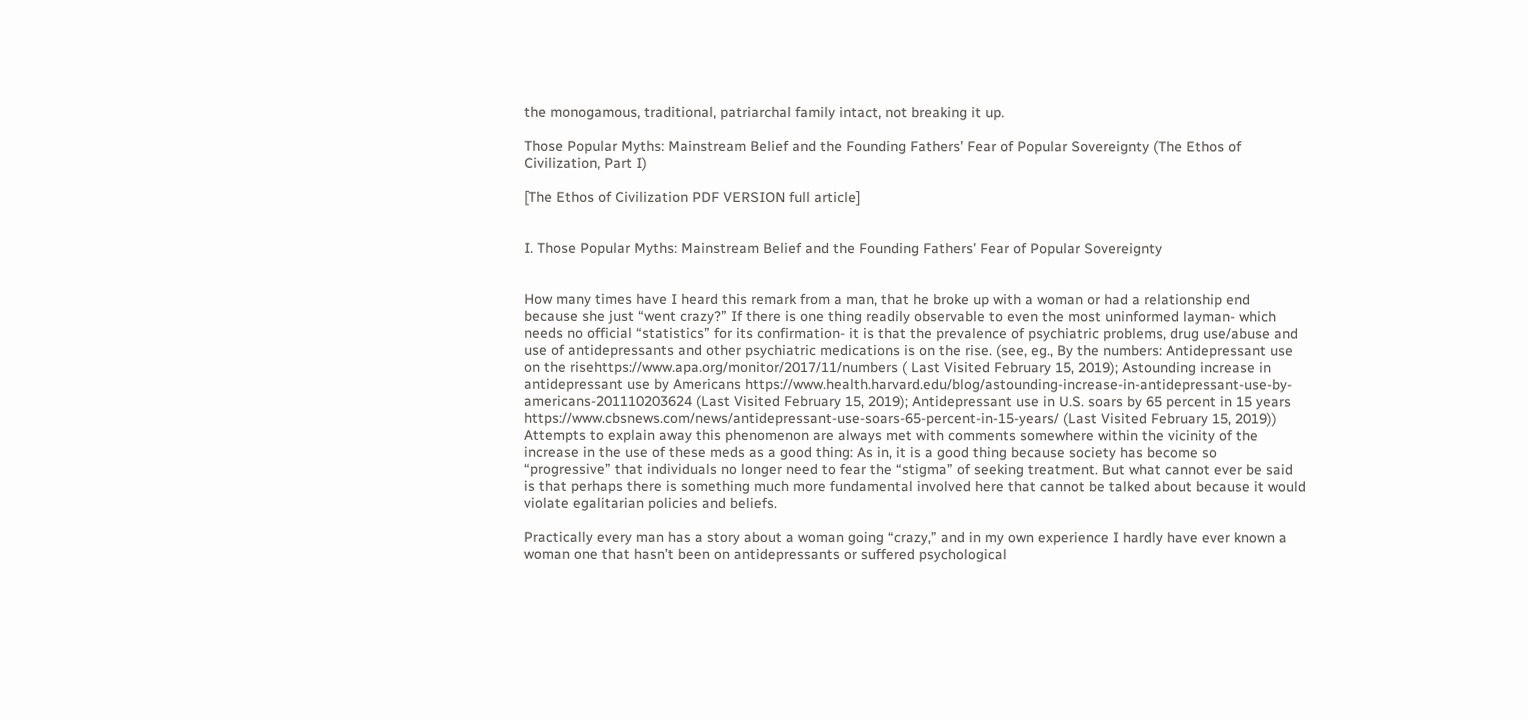the monogamous, traditional, patriarchal family intact, not breaking it up.

Those Popular Myths: Mainstream Belief and the Founding Fathers’ Fear of Popular Sovereignty (The Ethos of Civilization, Part I)

[The Ethos of Civilization PDF VERSION full article]


I. Those Popular Myths: Mainstream Belief and the Founding Fathers’ Fear of Popular Sovereignty


How many times have I heard this remark from a man, that he broke up with a woman or had a relationship end because she just “went crazy?” If there is one thing readily observable to even the most uninformed layman- which needs no official “statistics” for its confirmation- it is that the prevalence of psychiatric problems, drug use/abuse and use of antidepressants and other psychiatric medications is on the rise. (see, eg., By the numbers: Antidepressant use on the risehttps://www.apa.org/monitor/2017/11/numbers ( Last Visited February 15, 2019); Astounding increase in antidepressant use by Americans https://www.health.harvard.edu/blog/astounding-increase-in-antidepressant-use-by-americans-201110203624 (Last Visited February 15, 2019); Antidepressant use in U.S. soars by 65 percent in 15 years https://www.cbsnews.com/news/antidepressant-use-soars-65-percent-in-15-years/ (Last Visited February 15, 2019))  Attempts to explain away this phenomenon are always met with comments somewhere within the vicinity of the increase in the use of these meds as a good thing: As in, it is a good thing because society has become so “progressive” that individuals no longer need to fear the “stigma” of seeking treatment. But what cannot ever be said is that perhaps there is something much more fundamental involved here that cannot be talked about because it would violate egalitarian policies and beliefs.

Practically every man has a story about a woman going “crazy,” and in my own experience I hardly have ever known a woman one that hasn’t been on antidepressants or suffered psychological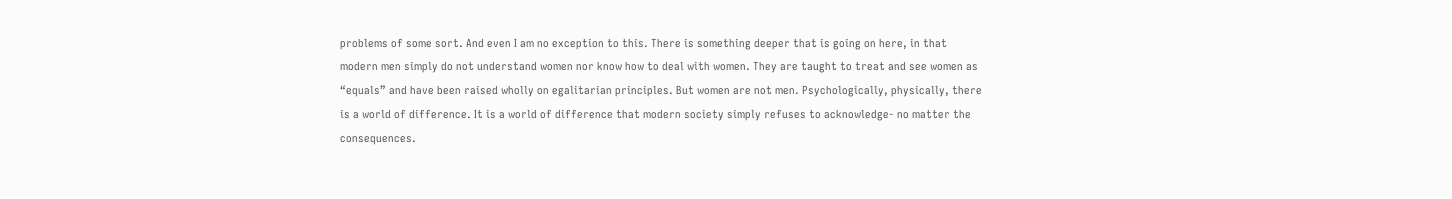problems of some sort. And even I am no exception to this. There is something deeper that is going on here, in that modern men simply do not understand women nor know how to deal with women. They are taught to treat and see women as “equals” and have been raised wholly on egalitarian principles. But women are not men. Psychologically, physically, there is a world of difference. It is a world of difference that modern society simply refuses to acknowledge- no matter the consequences.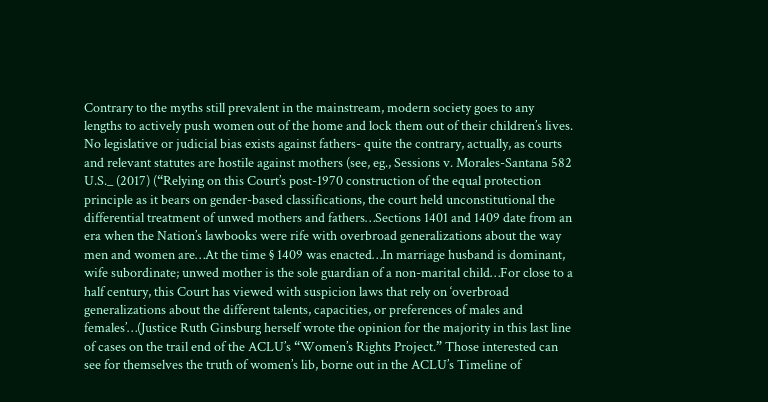Contrary to the myths still prevalent in the mainstream, modern society goes to any lengths to actively push women out of the home and lock them out of their children’s lives. No legislative or judicial bias exists against fathers- quite the contrary, actually, as courts and relevant statutes are hostile against mothers (see, eg., Sessions v. Morales-Santana 582 U.S._ (2017) (“Relying on this Court’s post-1970 construction of the equal protection principle as it bears on gender-based classifications, the court held unconstitutional the differential treatment of unwed mothers and fathers…Sections 1401 and 1409 date from an era when the Nation’s lawbooks were rife with overbroad generalizations about the way men and women are…At the time § 1409 was enacted…In marriage husband is dominant, wife subordinate; unwed mother is the sole guardian of a non-marital child…For close to a half century, this Court has viewed with suspicion laws that rely on ‘overbroad generalizations about the different talents, capacities, or preferences of males and females’…(Justice Ruth Ginsburg herself wrote the opinion for the majority in this last line of cases on the trail end of the ACLU’s “Women’s Rights Project.” Those interested can see for themselves the truth of women’s lib, borne out in the ACLU’s Timeline of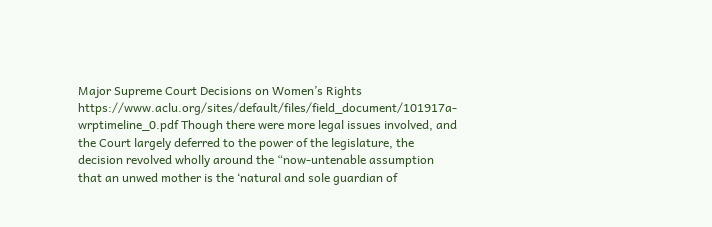Major Supreme Court Decisions on Women’s Rights https://www.aclu.org/sites/default/files/field_document/101917a-wrptimeline_0.pdf Though there were more legal issues involved, and the Court largely deferred to the power of the legislature, the decision revolved wholly around the “now-untenable assumption that an unwed mother is the ‘natural and sole guardian of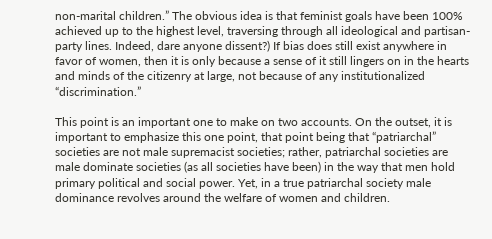non-marital children.” The obvious idea is that feminist goals have been 100% achieved up to the highest level, traversing through all ideological and partisan-party lines. Indeed, dare anyone dissent?) If bias does still exist anywhere in favor of women, then it is only because a sense of it still lingers on in the hearts and minds of the citizenry at large, not because of any institutionalized “discrimination.”

This point is an important one to make on two accounts. On the outset, it is important to emphasize this one point, that point being that “patriarchal” societies are not male supremacist societies; rather, patriarchal societies are male dominate societies (as all societies have been) in the way that men hold primary political and social power. Yet, in a true patriarchal society male dominance revolves around the welfare of women and children.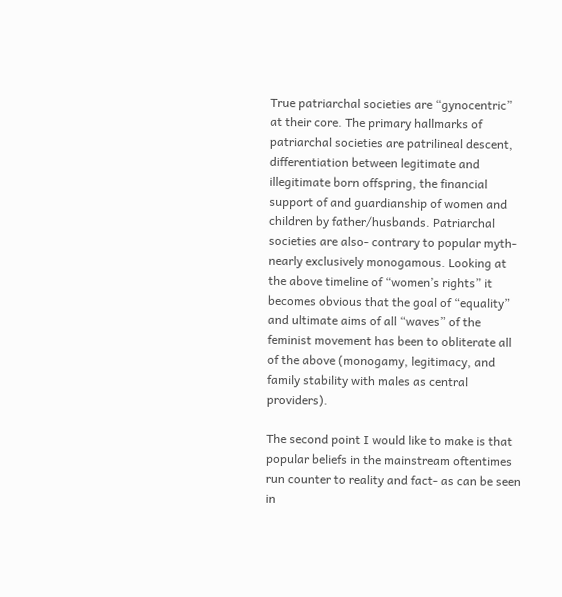True patriarchal societies are “gynocentric” at their core. The primary hallmarks of patriarchal societies are patrilineal descent, differentiation between legitimate and illegitimate born offspring, the financial support of and guardianship of women and children by father/husbands. Patriarchal societies are also- contrary to popular myth- nearly exclusively monogamous. Looking at the above timeline of “women’s rights” it becomes obvious that the goal of “equality” and ultimate aims of all “waves” of the feminist movement has been to obliterate all of the above (monogamy, legitimacy, and family stability with males as central providers).

The second point I would like to make is that popular beliefs in the mainstream oftentimes run counter to reality and fact- as can be seen in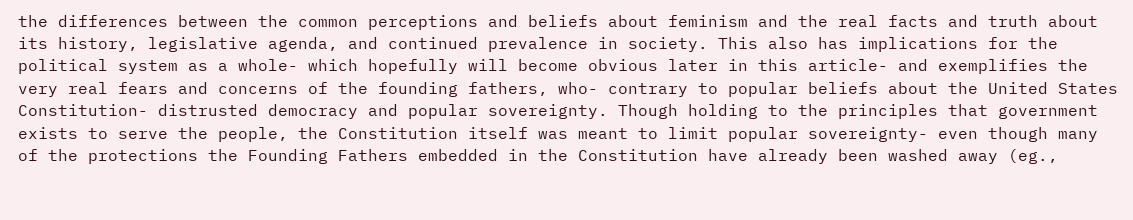the differences between the common perceptions and beliefs about feminism and the real facts and truth about its history, legislative agenda, and continued prevalence in society. This also has implications for the political system as a whole- which hopefully will become obvious later in this article- and exemplifies the very real fears and concerns of the founding fathers, who- contrary to popular beliefs about the United States Constitution- distrusted democracy and popular sovereignty. Though holding to the principles that government exists to serve the people, the Constitution itself was meant to limit popular sovereignty- even though many of the protections the Founding Fathers embedded in the Constitution have already been washed away (eg.,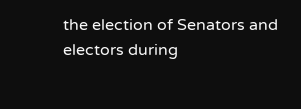the election of Senators and electors during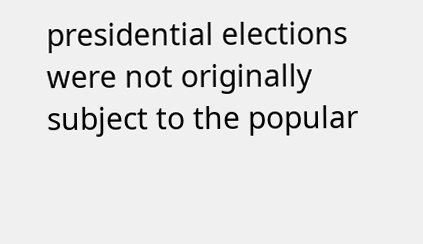presidential elections were not originally subject to the popular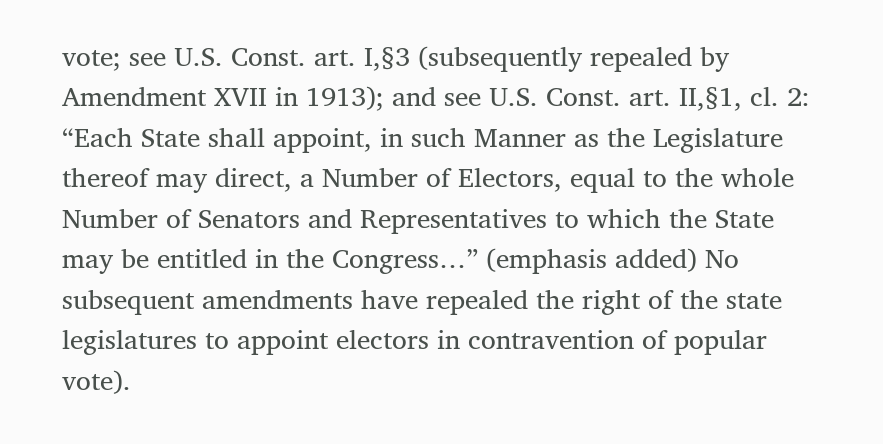vote; see U.S. Const. art. I,§3 (subsequently repealed by Amendment XVII in 1913); and see U.S. Const. art. II,§1, cl. 2: “Each State shall appoint, in such Manner as the Legislature thereof may direct, a Number of Electors, equal to the whole Number of Senators and Representatives to which the State may be entitled in the Congress…” (emphasis added) No subsequent amendments have repealed the right of the state legislatures to appoint electors in contravention of popular vote).